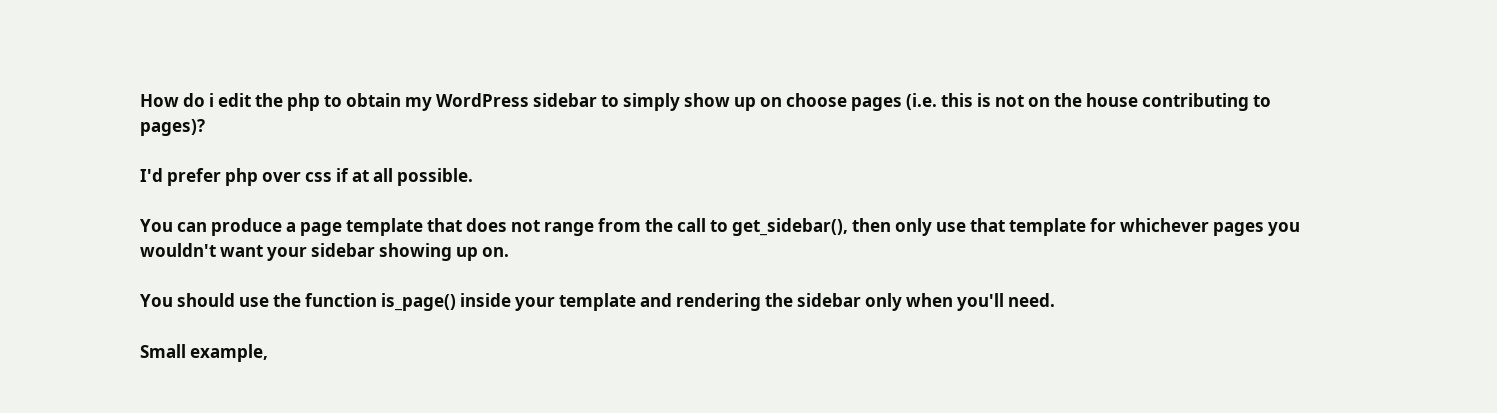How do i edit the php to obtain my WordPress sidebar to simply show up on choose pages (i.e. this is not on the house contributing to pages)?

I'd prefer php over css if at all possible.

You can produce a page template that does not range from the call to get_sidebar(), then only use that template for whichever pages you wouldn't want your sidebar showing up on.

You should use the function is_page() inside your template and rendering the sidebar only when you'll need.

Small example,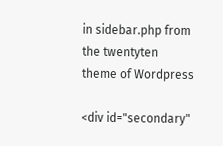in sidebar.php from the twentyten theme of Wordpress

<div id="secondary"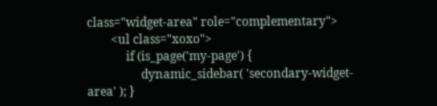class="widget-area" role="complementary">
        <ul class="xoxo">
             if (is_page('my-page') {
                  dynamic_sidebar( 'secondary-widget-area' ); }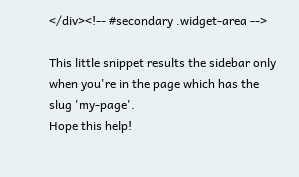</div><!-- #secondary .widget-area -->

This little snippet results the sidebar only when you're in the page which has the slug 'my-page'.
Hope this help!